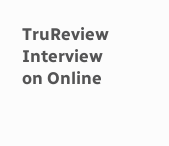TruReview Interview on Online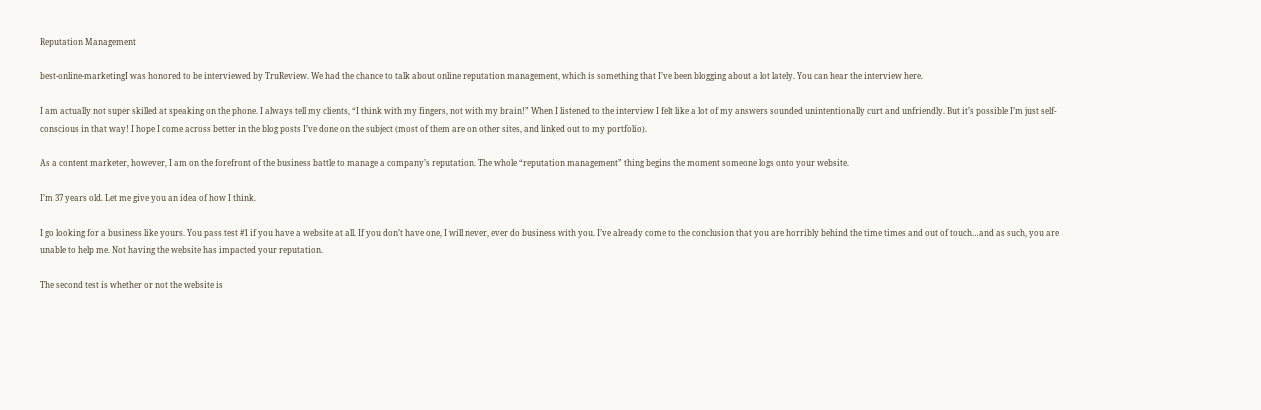Reputation Management

best-online-marketingI was honored to be interviewed by TruReview. We had the chance to talk about online reputation management, which is something that I’ve been blogging about a lot lately. You can hear the interview here.

I am actually not super skilled at speaking on the phone. I always tell my clients, “I think with my fingers, not with my brain!” When I listened to the interview I felt like a lot of my answers sounded unintentionally curt and unfriendly. But it’s possible I’m just self-conscious in that way! I hope I come across better in the blog posts I’ve done on the subject (most of them are on other sites, and linked out to my portfolio).

As a content marketer, however, I am on the forefront of the business battle to manage a company’s reputation. The whole “reputation management” thing begins the moment someone logs onto your website.

I’m 37 years old. Let me give you an idea of how I think.

I go looking for a business like yours. You pass test #1 if you have a website at all. If you don’t have one, I will never, ever do business with you. I’ve already come to the conclusion that you are horribly behind the time times and out of touch…and as such, you are unable to help me. Not having the website has impacted your reputation.

The second test is whether or not the website is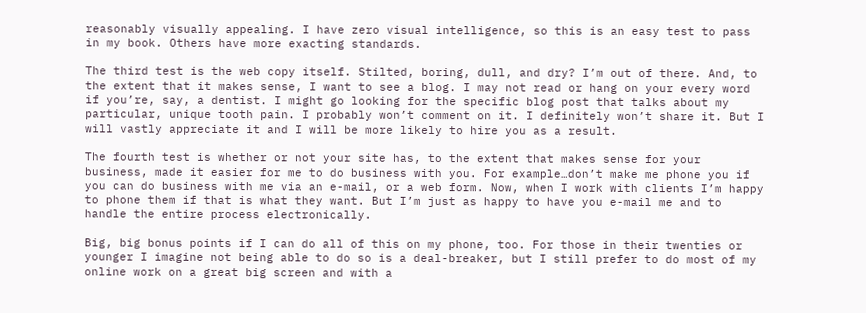reasonably visually appealing. I have zero visual intelligence, so this is an easy test to pass in my book. Others have more exacting standards.

The third test is the web copy itself. Stilted, boring, dull, and dry? I’m out of there. And, to the extent that it makes sense, I want to see a blog. I may not read or hang on your every word if you’re, say, a dentist. I might go looking for the specific blog post that talks about my particular, unique tooth pain. I probably won’t comment on it. I definitely won’t share it. But I will vastly appreciate it and I will be more likely to hire you as a result.

The fourth test is whether or not your site has, to the extent that makes sense for your business, made it easier for me to do business with you. For example…don’t make me phone you if you can do business with me via an e-mail, or a web form. Now, when I work with clients I’m happy to phone them if that is what they want. But I’m just as happy to have you e-mail me and to handle the entire process electronically.

Big, big bonus points if I can do all of this on my phone, too. For those in their twenties or younger I imagine not being able to do so is a deal-breaker, but I still prefer to do most of my online work on a great big screen and with a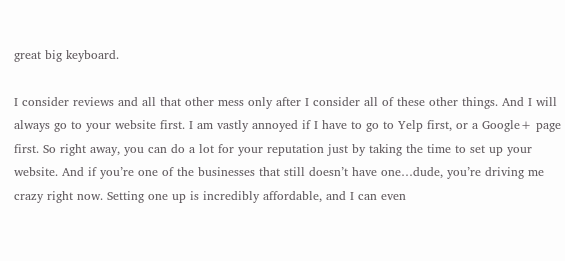great big keyboard.

I consider reviews and all that other mess only after I consider all of these other things. And I will always go to your website first. I am vastly annoyed if I have to go to Yelp first, or a Google+ page first. So right away, you can do a lot for your reputation just by taking the time to set up your website. And if you’re one of the businesses that still doesn’t have one…dude, you’re driving me crazy right now. Setting one up is incredibly affordable, and I can even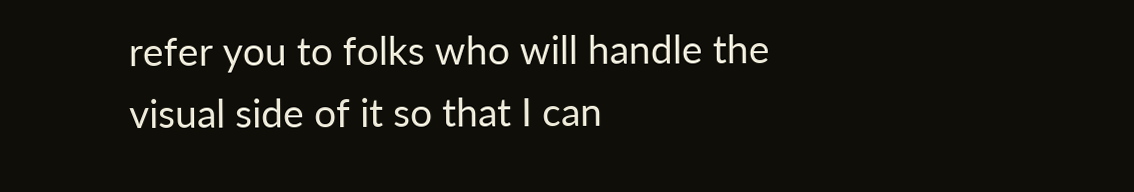refer you to folks who will handle the visual side of it so that I can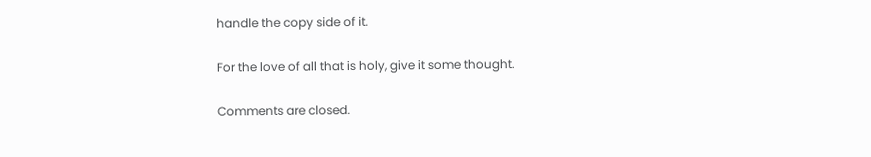handle the copy side of it.

For the love of all that is holy, give it some thought.

Comments are closed.